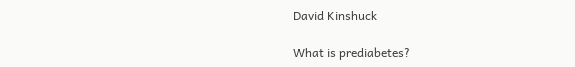David Kinshuck

What is prediabetes?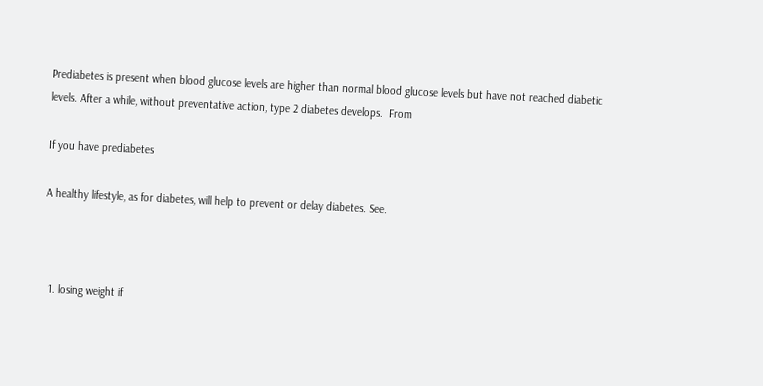Prediabetes is present when blood glucose levels are higher than normal blood glucose levels but have not reached diabetic levels. After a while, without preventative action, type 2 diabetes develops.  From

If you have prediabetes

A healthy lifestyle, as for diabetes, will help to prevent or delay diabetes. See.



  1. losing weight if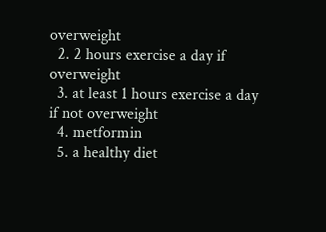overweight
  2. 2 hours exercise a day if overweight
  3. at least 1 hours exercise a day if not overweight
  4. metformin
  5. a healthy diet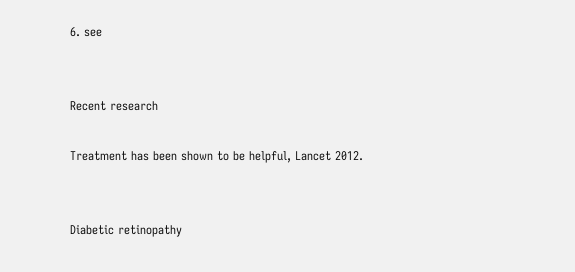6. see


Recent research

Treatment has been shown to be helpful, Lancet 2012.


Diabetic retinopathy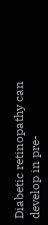Diabetic retinopathy can develop in pre-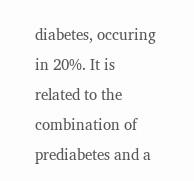diabetes, occuring in 20%. It is related to the combination of prediabetes and a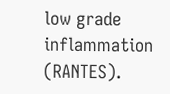low grade inflammation (RANTES).